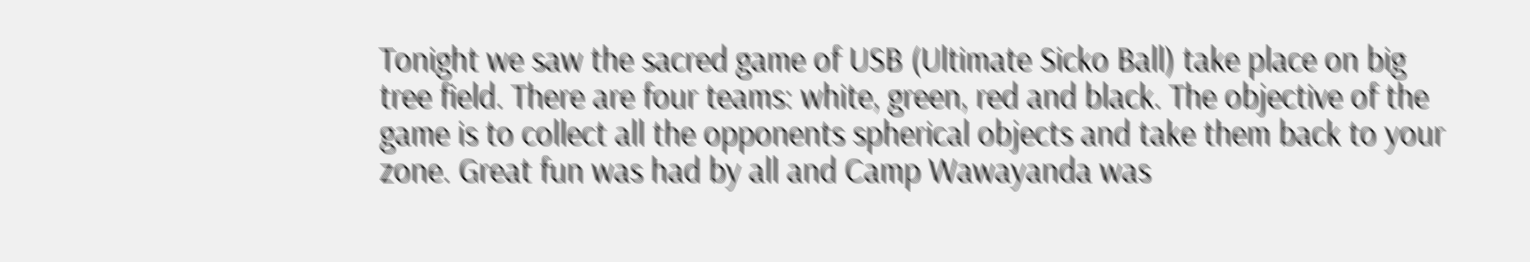Tonight we saw the sacred game of USB (Ultimate Sicko Ball) take place on big tree field. There are four teams: white, green, red and black. The objective of the game is to collect all the opponents spherical objects and take them back to your zone. Great fun was had by all and Camp Wawayanda was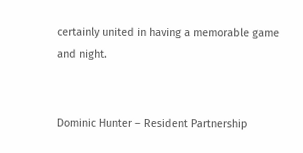certainly united in having a memorable game and night.


Dominic Hunter – Resident Partnership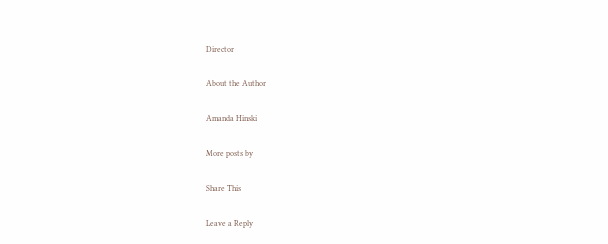Director

About the Author

Amanda Hinski

More posts by

Share This

Leave a Reply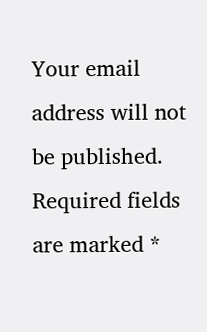Your email address will not be published. Required fields are marked *